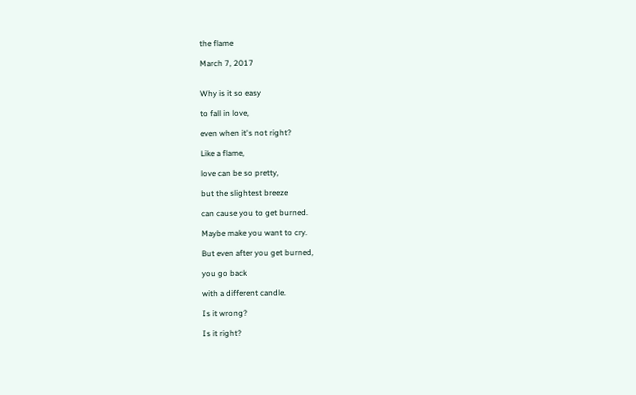the flame

March 7, 2017


Why is it so easy

to fall in love,

even when it's not right?

Like a flame,

love can be so pretty,

but the slightest breeze

can cause you to get burned.

Maybe make you want to cry.

But even after you get burned,

you go back

with a different candle.

Is it wrong?

Is it right?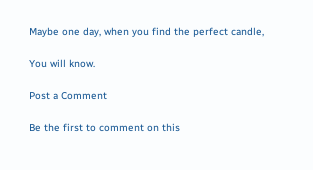Maybe one day, when you find the perfect candle,

You will know.

Post a Comment

Be the first to comment on this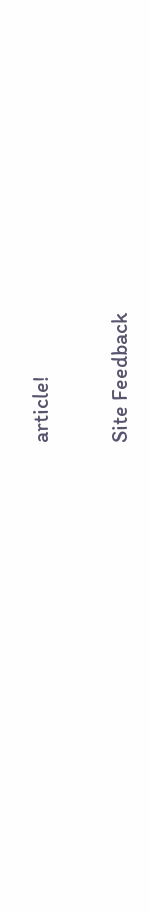article!

Site Feedback